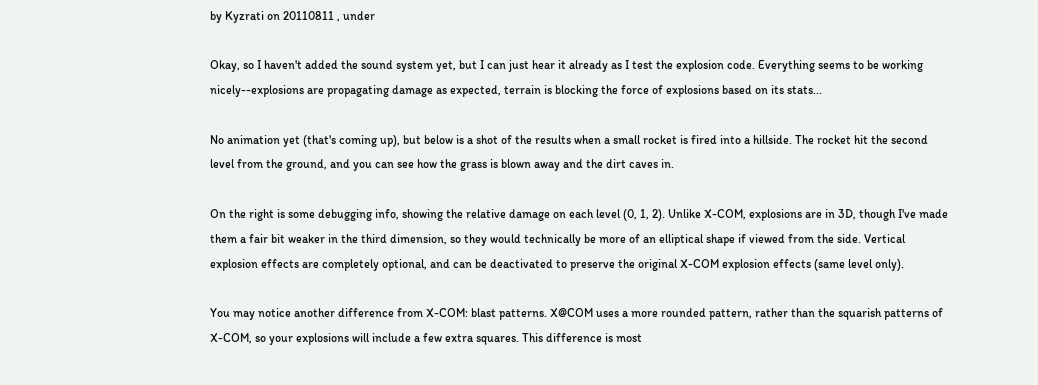by Kyzrati on 20110811 , under

Okay, so I haven't added the sound system yet, but I can just hear it already as I test the explosion code. Everything seems to be working nicely--explosions are propagating damage as expected, terrain is blocking the force of explosions based on its stats...

No animation yet (that's coming up), but below is a shot of the results when a small rocket is fired into a hillside. The rocket hit the second level from the ground, and you can see how the grass is blown away and the dirt caves in.

On the right is some debugging info, showing the relative damage on each level (0, 1, 2). Unlike X-COM, explosions are in 3D, though I've made them a fair bit weaker in the third dimension, so they would technically be more of an elliptical shape if viewed from the side. Vertical explosion effects are completely optional, and can be deactivated to preserve the original X-COM explosion effects (same level only).

You may notice another difference from X-COM: blast patterns. X@COM uses a more rounded pattern, rather than the squarish patterns of X-COM, so your explosions will include a few extra squares. This difference is most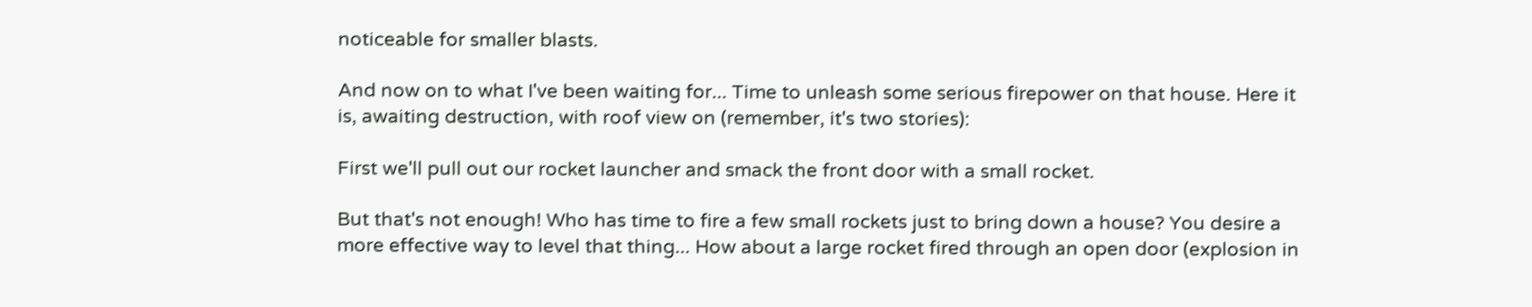noticeable for smaller blasts.

And now on to what I've been waiting for... Time to unleash some serious firepower on that house. Here it is, awaiting destruction, with roof view on (remember, it's two stories):

First we'll pull out our rocket launcher and smack the front door with a small rocket.

But that's not enough! Who has time to fire a few small rockets just to bring down a house? You desire a more effective way to level that thing... How about a large rocket fired through an open door (explosion in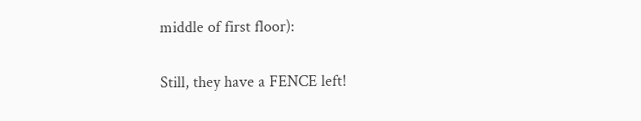middle of first floor):

Still, they have a FENCE left!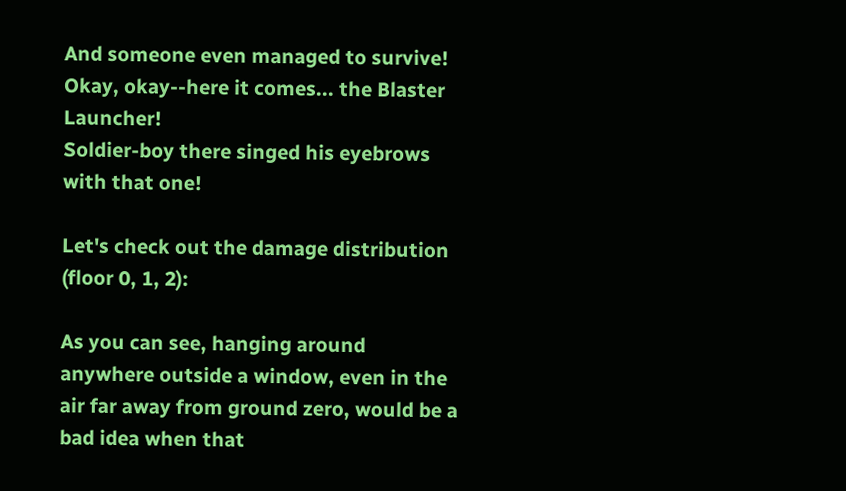And someone even managed to survive! Okay, okay--here it comes... the Blaster Launcher!
Soldier-boy there singed his eyebrows with that one!

Let's check out the damage distribution (floor 0, 1, 2):

As you can see, hanging around anywhere outside a window, even in the air far away from ground zero, would be a bad idea when that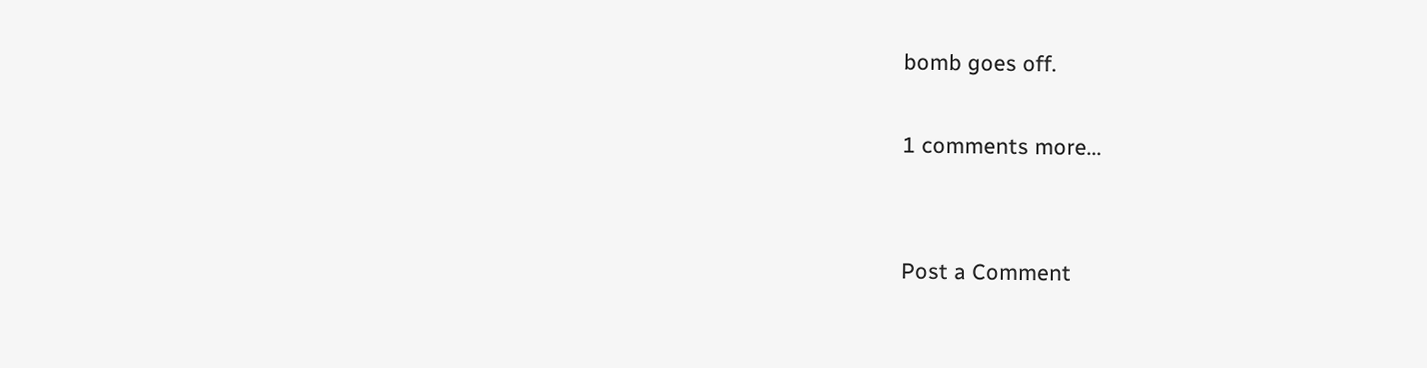bomb goes off.

1 comments more...


Post a Comment